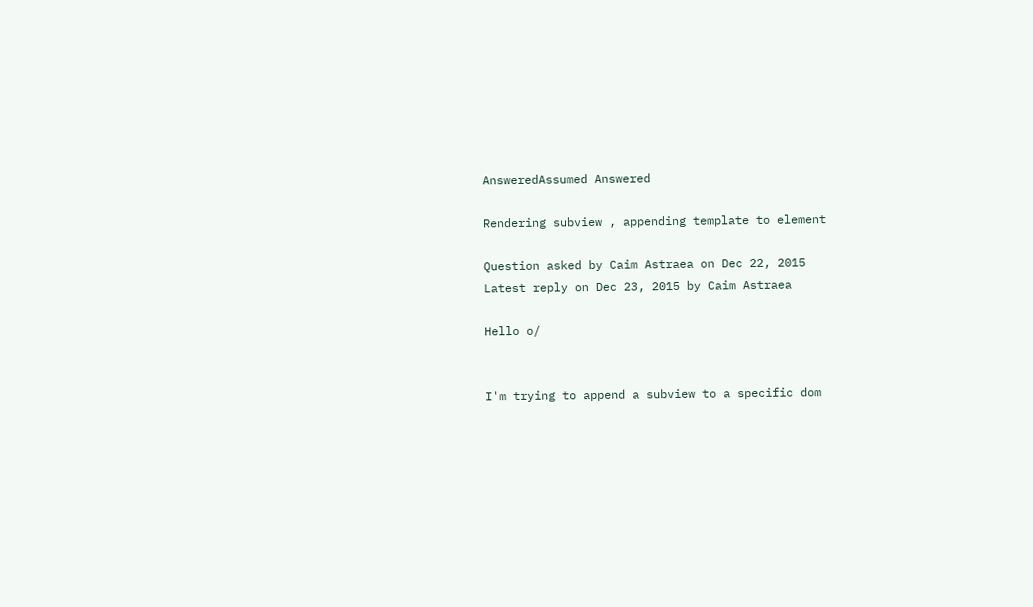AnsweredAssumed Answered

Rendering subview , appending template to element

Question asked by Caim Astraea on Dec 22, 2015
Latest reply on Dec 23, 2015 by Caim Astraea

Hello o/


I'm trying to append a subview to a specific dom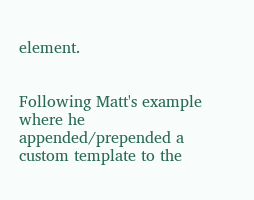element.


Following Matt's example where he appended/prepended a custom template to the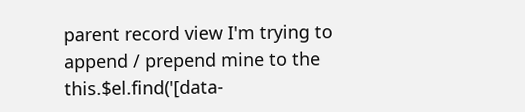parent record view I'm trying to append / prepend mine to the this.$el.find('[data-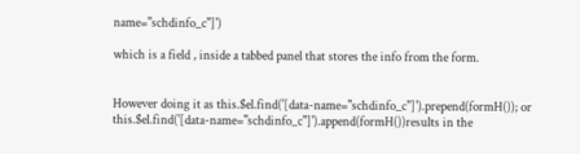name="schdinfo_c"]')

which is a field , inside a tabbed panel that stores the info from the form.


However doing it as this.$el.find('[data-name="schdinfo_c"]').prepend(formH()); or this.$el.find('[data-name="schdinfo_c"]').append(formH())results in the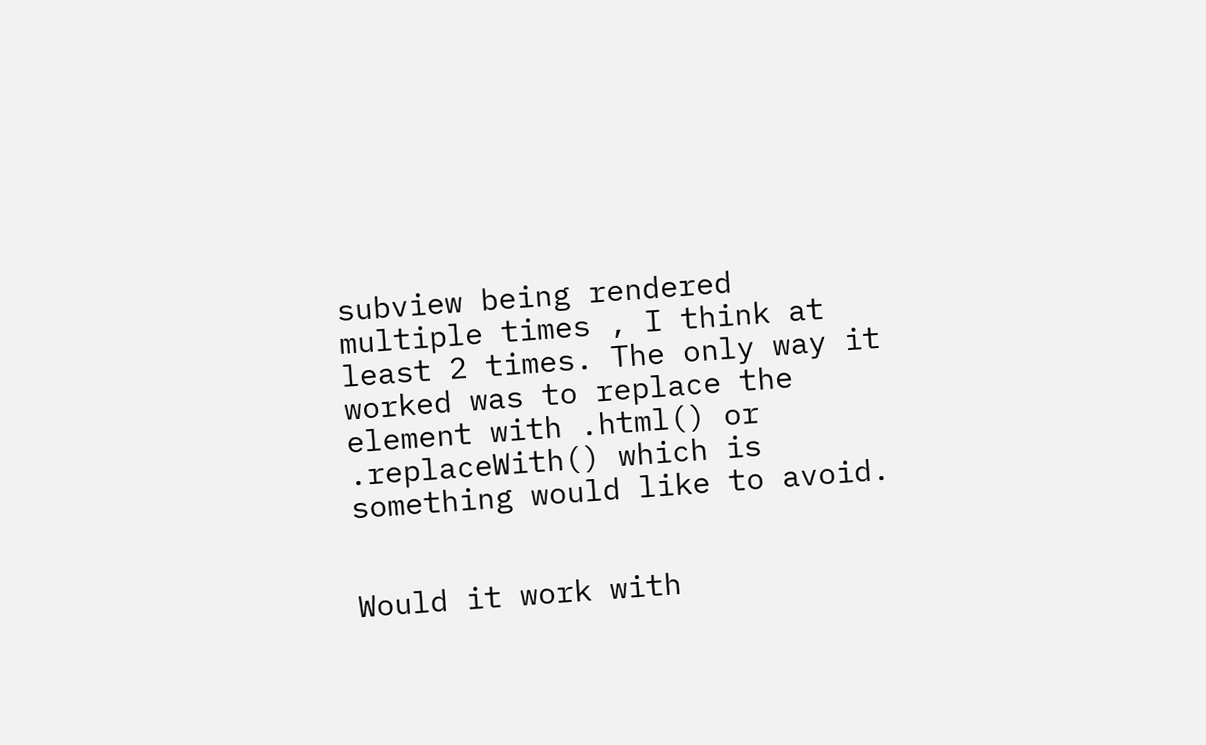subview being rendered multiple times , I think at least 2 times. The only way it worked was to replace the element with .html() or .replaceWith() which is something would like to avoid.


Would it work with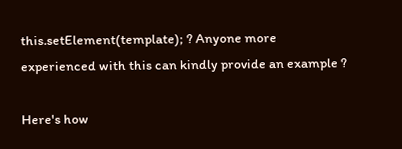this.setElement(template); ? Anyone more experienced with this can kindly provide an example ?

Here's how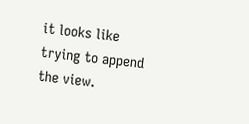it looks like trying to append the view.